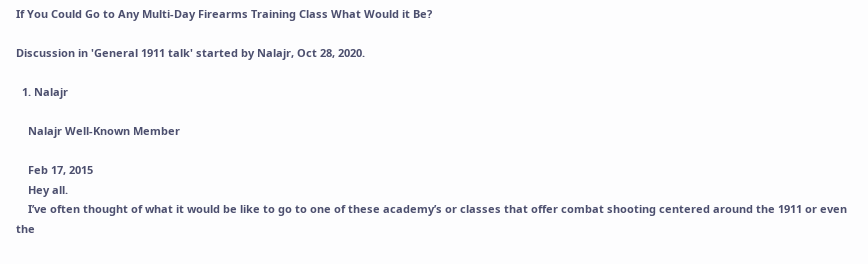If You Could Go to Any Multi-Day Firearms Training Class What Would it Be?

Discussion in 'General 1911 talk' started by Nalajr, Oct 28, 2020.

  1. Nalajr

    Nalajr Well-Known Member

    Feb 17, 2015
    Hey all.
    I’ve often thought of what it would be like to go to one of these academy’s or classes that offer combat shooting centered around the 1911 or even the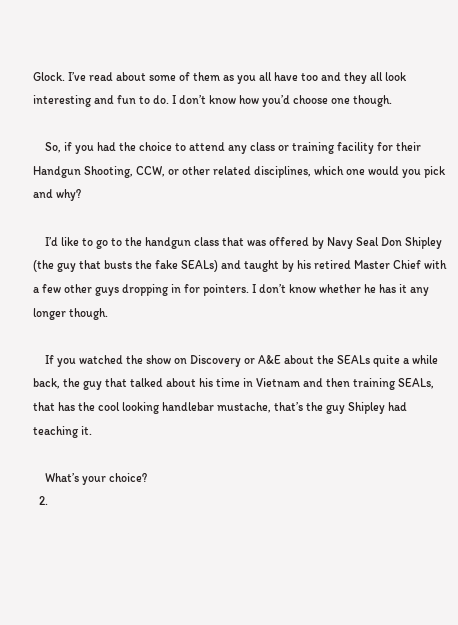Glock. I’ve read about some of them as you all have too and they all look interesting and fun to do. I don’t know how you’d choose one though.

    So, if you had the choice to attend any class or training facility for their Handgun Shooting, CCW, or other related disciplines, which one would you pick and why?

    I’d like to go to the handgun class that was offered by Navy Seal Don Shipley (the guy that busts the fake SEALs) and taught by his retired Master Chief with a few other guys dropping in for pointers. I don’t know whether he has it any longer though.

    If you watched the show on Discovery or A&E about the SEALs quite a while back, the guy that talked about his time in Vietnam and then training SEALs, that has the cool looking handlebar mustache, that’s the guy Shipley had teaching it.

    What’s your choice?
  2.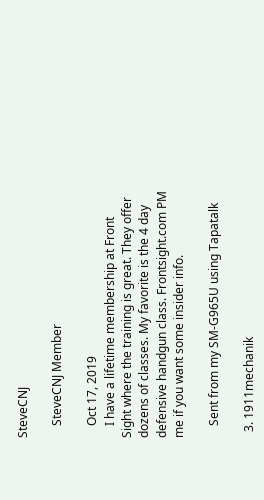SteveCNJ

    SteveCNJ Member

    Oct 17, 2019
    I have a lifetime membership at Front Sight where the training is great. They offer dozens of classes. My favorite is the 4 day defensive handgun class. Frontsight.com PM me if you want some insider info.

    Sent from my SM-G965U using Tapatalk

  3. 1911mechanik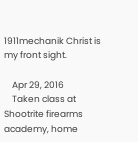1911mechanik Christ is my front sight.

    Apr 29, 2016
    Taken class at Shootrite firearms academy, home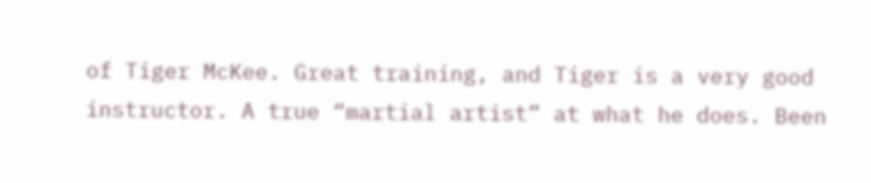of Tiger McKee. Great training, and Tiger is a very good instructor. A true “martial artist” at what he does. Been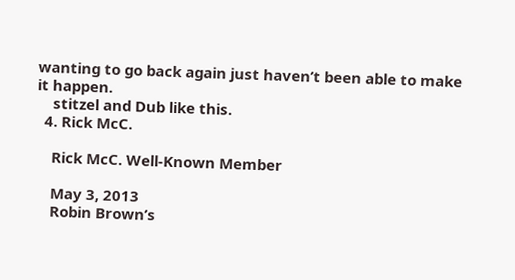wanting to go back again just haven’t been able to make it happen.
    stitzel and Dub like this.
  4. Rick McC.

    Rick McC. Well-Known Member

    May 3, 2013
    Robin Brown’s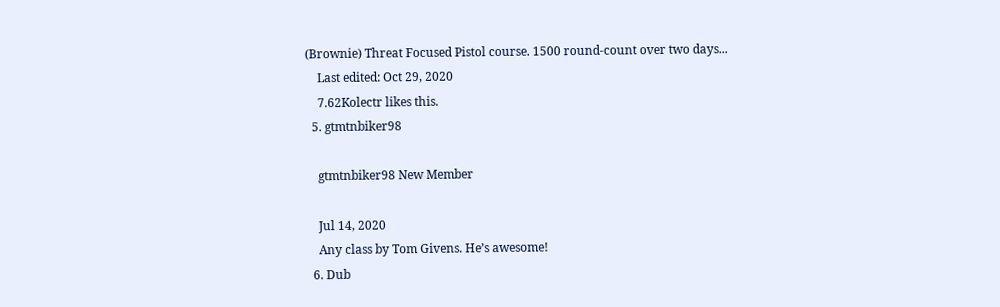(Brownie) Threat Focused Pistol course. 1500 round-count over two days...
    Last edited: Oct 29, 2020
    7.62Kolectr likes this.
  5. gtmtnbiker98

    gtmtnbiker98 New Member

    Jul 14, 2020
    Any class by Tom Givens. He’s awesome!
  6. Dub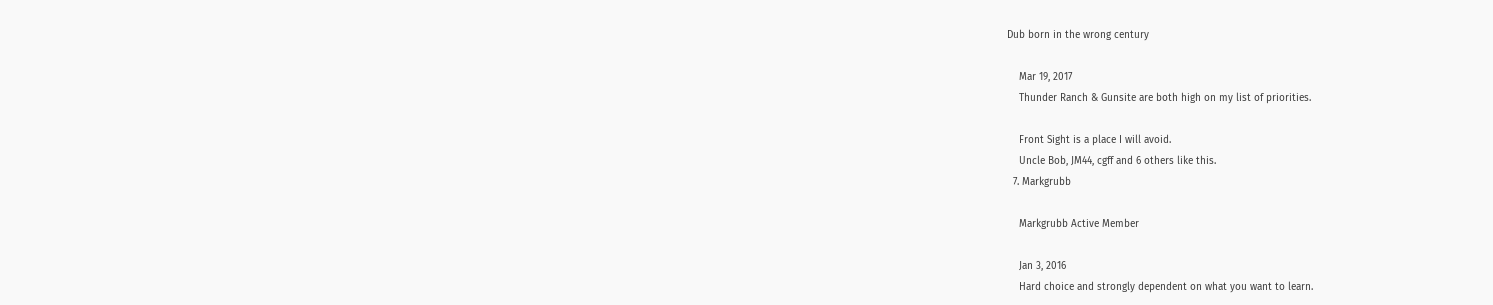Dub born in the wrong century

    Mar 19, 2017
    Thunder Ranch & Gunsite are both high on my list of priorities.

    Front Sight is a place I will avoid.
    Uncle Bob, JM44, cgff and 6 others like this.
  7. Markgrubb

    Markgrubb Active Member

    Jan 3, 2016
    Hard choice and strongly dependent on what you want to learn.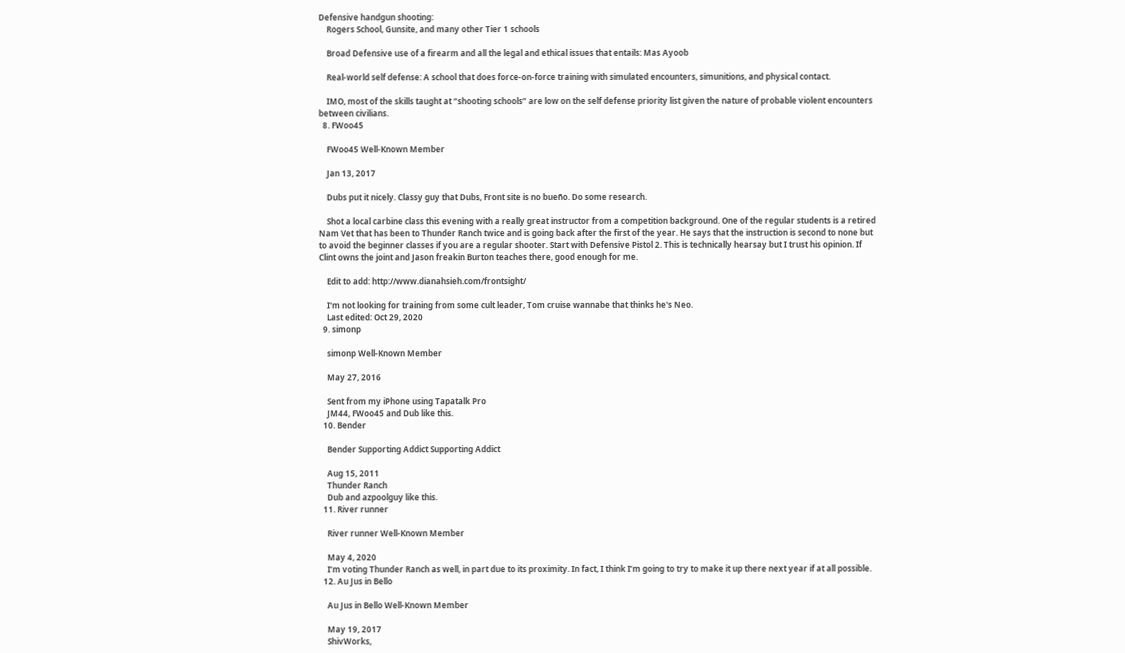Defensive handgun shooting:
    Rogers School, Gunsite, and many other Tier 1 schools

    Broad Defensive use of a firearm and all the legal and ethical issues that entails: Mas Ayoob

    Real-world self defense: A school that does force-on-force training with simulated encounters, simunitions, and physical contact.

    IMO, most of the skills taught at “shooting schools” are low on the self defense priority list given the nature of probable violent encounters between civilians.
  8. FWoo45

    FWoo45 Well-Known Member

    Jan 13, 2017

    Dubs put it nicely. Classy guy that Dubs, Front site is no bueño. Do some research.

    Shot a local carbine class this evening with a really great instructor from a competition background. One of the regular students is a retired Nam Vet that has been to Thunder Ranch twice and is going back after the first of the year. He says that the instruction is second to none but to avoid the beginner classes if you are a regular shooter. Start with Defensive Pistol 2. This is technically hearsay but I trust his opinion. If Clint owns the joint and Jason freakin Burton teaches there, good enough for me.

    Edit to add: http://www.dianahsieh.com/frontsight/

    I'm not looking for training from some cult leader, Tom cruise wannabe that thinks he's Neo.
    Last edited: Oct 29, 2020
  9. simonp

    simonp Well-Known Member

    May 27, 2016

    Sent from my iPhone using Tapatalk Pro
    JM44, FWoo45 and Dub like this.
  10. Bender

    Bender Supporting Addict Supporting Addict

    Aug 15, 2011
    Thunder Ranch
    Dub and azpoolguy like this.
  11. River runner

    River runner Well-Known Member

    May 4, 2020
    I’m voting Thunder Ranch as well, in part due to its proximity. In fact, I think I’m going to try to make it up there next year if at all possible.
  12. Au Jus in Bello

    Au Jus in Bello Well-Known Member

    May 19, 2017
    ShivWorks,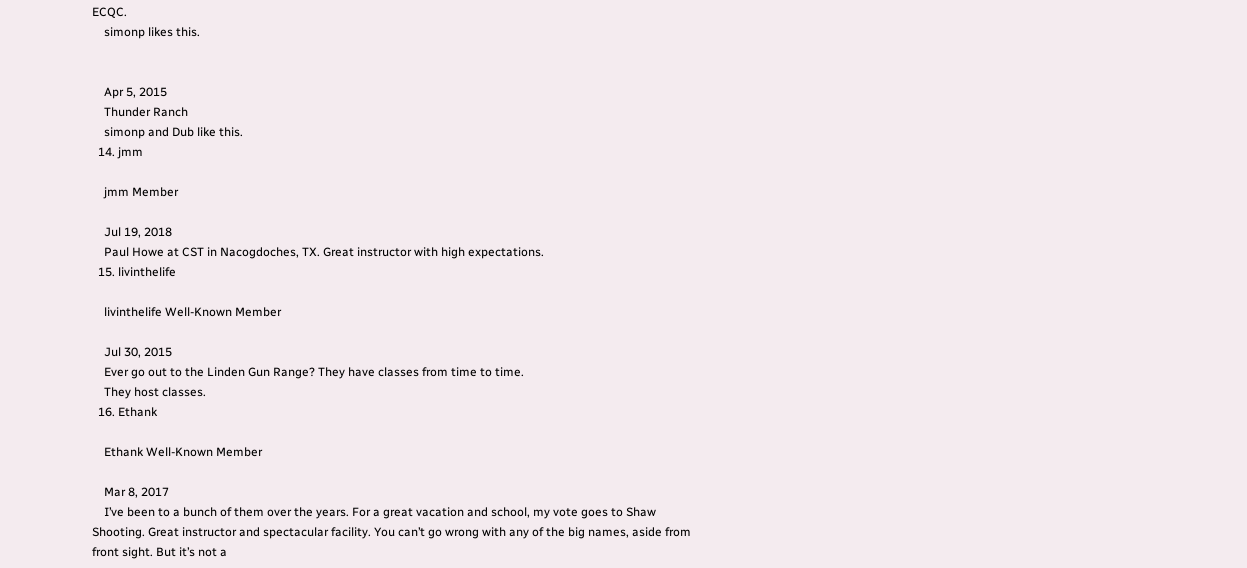ECQC.
    simonp likes this.


    Apr 5, 2015
    Thunder Ranch
    simonp and Dub like this.
  14. jmm

    jmm Member

    Jul 19, 2018
    Paul Howe at CST in Nacogdoches, TX. Great instructor with high expectations.
  15. livinthelife

    livinthelife Well-Known Member

    Jul 30, 2015
    Ever go out to the Linden Gun Range? They have classes from time to time.
    They host classes.
  16. Ethank

    Ethank Well-Known Member

    Mar 8, 2017
    I’ve been to a bunch of them over the years. For a great vacation and school, my vote goes to Shaw Shooting. Great instructor and spectacular facility. You can’t go wrong with any of the big names, aside from front sight. But it’s not a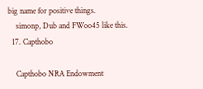big name for positive things.
    simonp, Dub and FWoo45 like this.
  17. Capthobo

    Capthobo NRA Endowment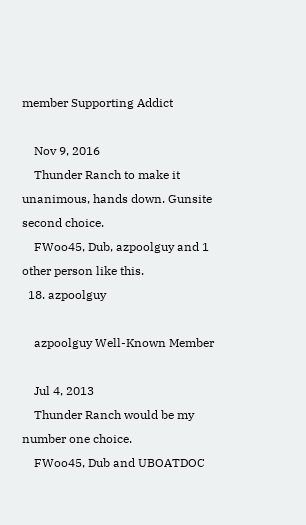member Supporting Addict

    Nov 9, 2016
    Thunder Ranch to make it unanimous, hands down. Gunsite second choice.
    FWoo45, Dub, azpoolguy and 1 other person like this.
  18. azpoolguy

    azpoolguy Well-Known Member

    Jul 4, 2013
    Thunder Ranch would be my number one choice.
    FWoo45, Dub and UBOATDOC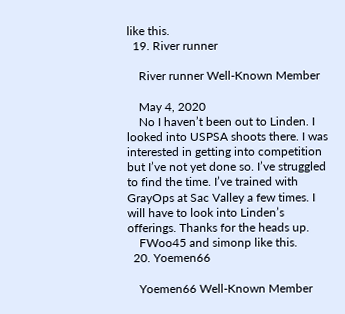like this.
  19. River runner

    River runner Well-Known Member

    May 4, 2020
    No I haven’t been out to Linden. I looked into USPSA shoots there. I was interested in getting into competition but I’ve not yet done so. I’ve struggled to find the time. I’ve trained with GrayOps at Sac Valley a few times. I will have to look into Linden’s offerings. Thanks for the heads up.
    FWoo45 and simonp like this.
  20. Yoemen66

    Yoemen66 Well-Known Member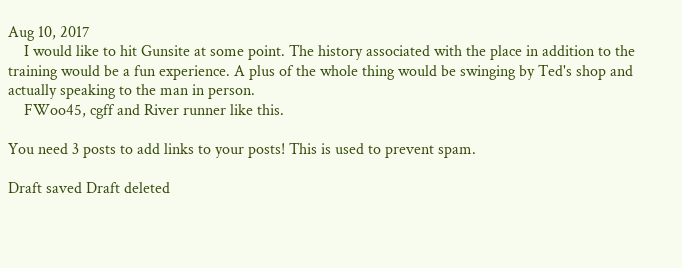Aug 10, 2017
    I would like to hit Gunsite at some point. The history associated with the place in addition to the training would be a fun experience. A plus of the whole thing would be swinging by Ted's shop and actually speaking to the man in person.
    FWoo45, cgff and River runner like this.

You need 3 posts to add links to your posts! This is used to prevent spam.

Draft saved Draft deleted